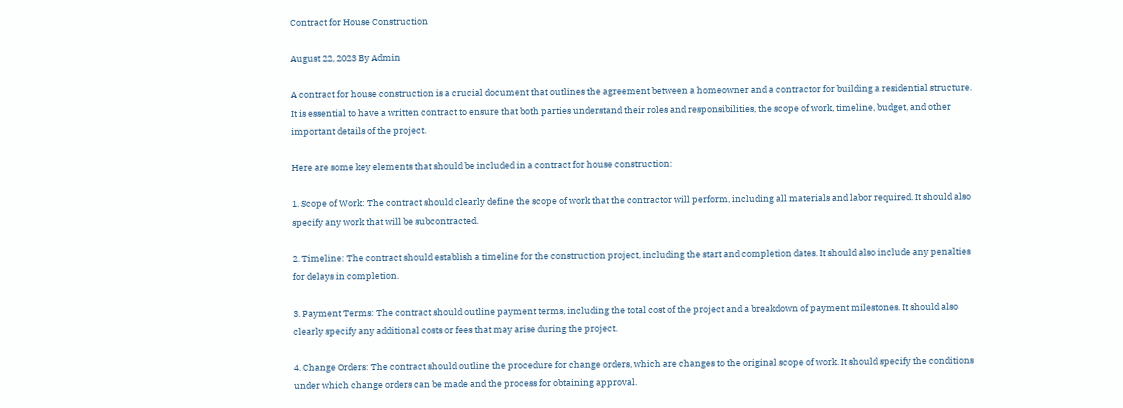Contract for House Construction

August 22, 2023 By Admin

A contract for house construction is a crucial document that outlines the agreement between a homeowner and a contractor for building a residential structure. It is essential to have a written contract to ensure that both parties understand their roles and responsibilities, the scope of work, timeline, budget, and other important details of the project.

Here are some key elements that should be included in a contract for house construction:

1. Scope of Work: The contract should clearly define the scope of work that the contractor will perform, including all materials and labor required. It should also specify any work that will be subcontracted.

2. Timeline: The contract should establish a timeline for the construction project, including the start and completion dates. It should also include any penalties for delays in completion.

3. Payment Terms: The contract should outline payment terms, including the total cost of the project and a breakdown of payment milestones. It should also clearly specify any additional costs or fees that may arise during the project.

4. Change Orders: The contract should outline the procedure for change orders, which are changes to the original scope of work. It should specify the conditions under which change orders can be made and the process for obtaining approval.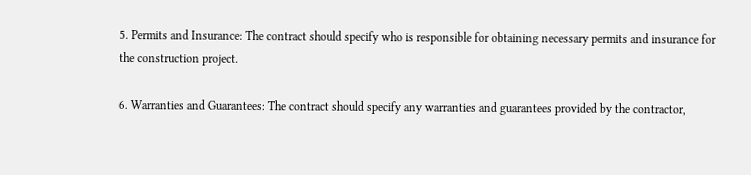5. Permits and Insurance: The contract should specify who is responsible for obtaining necessary permits and insurance for the construction project.

6. Warranties and Guarantees: The contract should specify any warranties and guarantees provided by the contractor,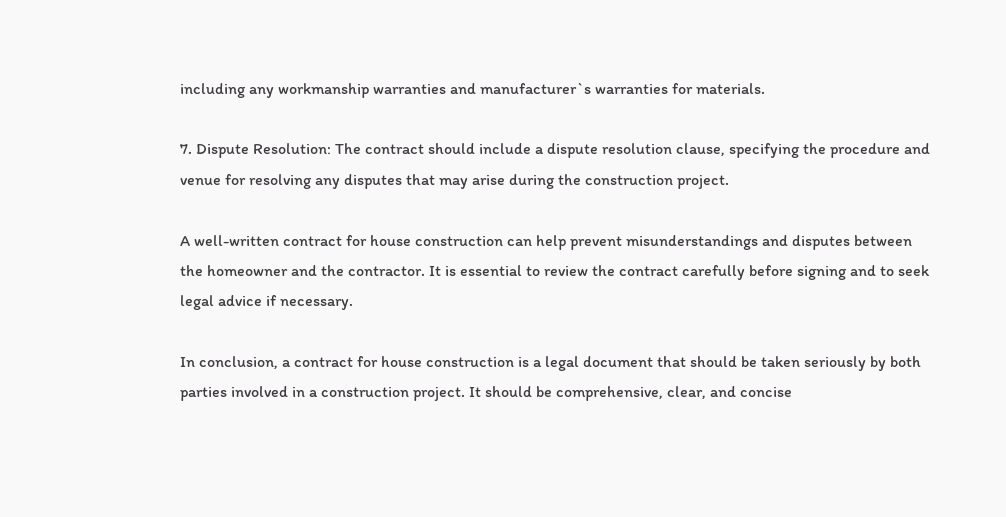including any workmanship warranties and manufacturer`s warranties for materials.

7. Dispute Resolution: The contract should include a dispute resolution clause, specifying the procedure and venue for resolving any disputes that may arise during the construction project.

A well-written contract for house construction can help prevent misunderstandings and disputes between the homeowner and the contractor. It is essential to review the contract carefully before signing and to seek legal advice if necessary.

In conclusion, a contract for house construction is a legal document that should be taken seriously by both parties involved in a construction project. It should be comprehensive, clear, and concise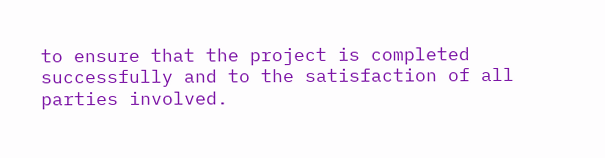to ensure that the project is completed successfully and to the satisfaction of all parties involved.